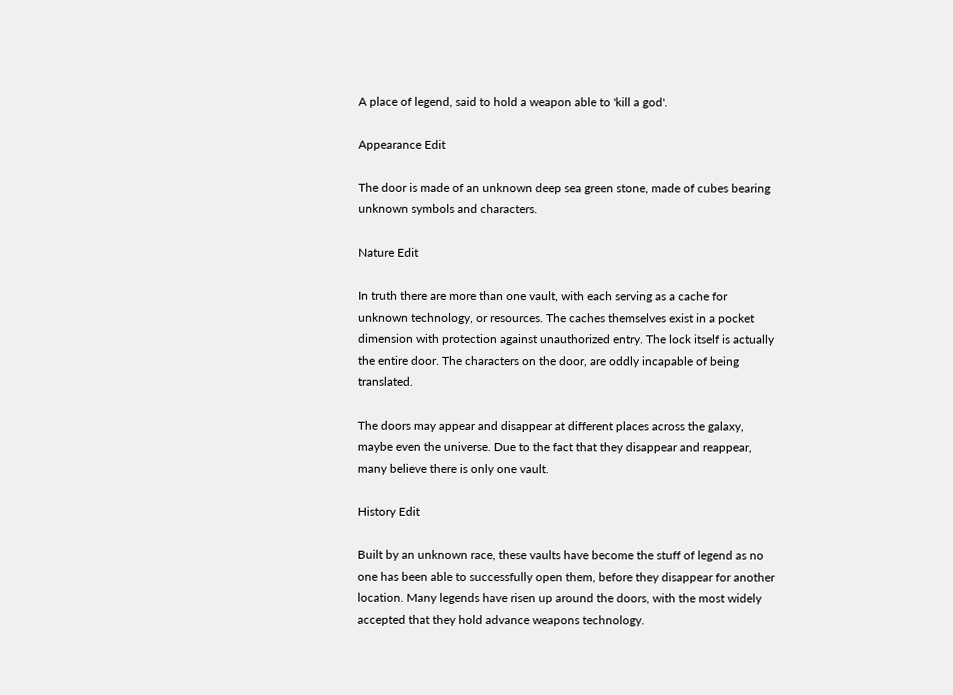A place of legend, said to hold a weapon able to 'kill a god'.

Appearance Edit

The door is made of an unknown deep sea green stone, made of cubes bearing unknown symbols and characters.

Nature Edit

In truth there are more than one vault, with each serving as a cache for unknown technology, or resources. The caches themselves exist in a pocket dimension with protection against unauthorized entry. The lock itself is actually the entire door. The characters on the door, are oddly incapable of being translated.

The doors may appear and disappear at different places across the galaxy, maybe even the universe. Due to the fact that they disappear and reappear, many believe there is only one vault.

History Edit

Built by an unknown race, these vaults have become the stuff of legend as no one has been able to successfully open them, before they disappear for another location. Many legends have risen up around the doors, with the most widely accepted that they hold advance weapons technology.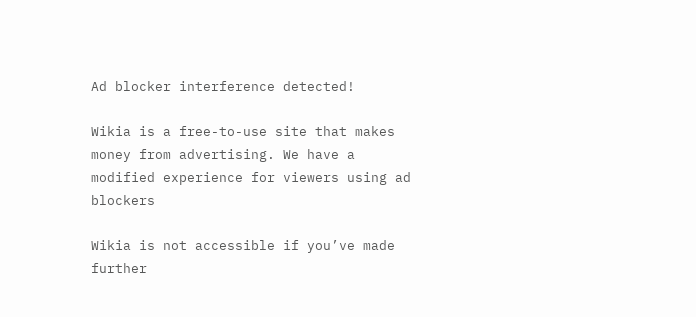Ad blocker interference detected!

Wikia is a free-to-use site that makes money from advertising. We have a modified experience for viewers using ad blockers

Wikia is not accessible if you’ve made further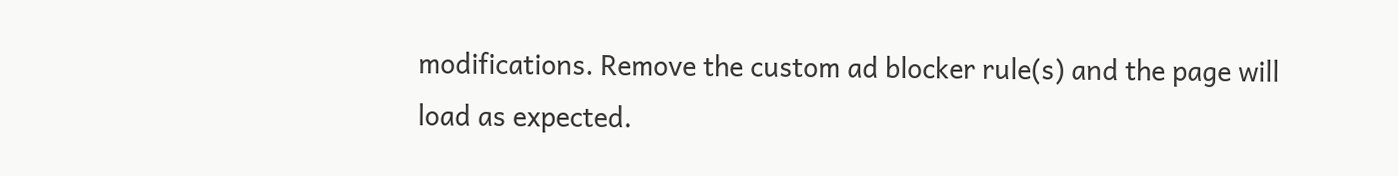modifications. Remove the custom ad blocker rule(s) and the page will load as expected.